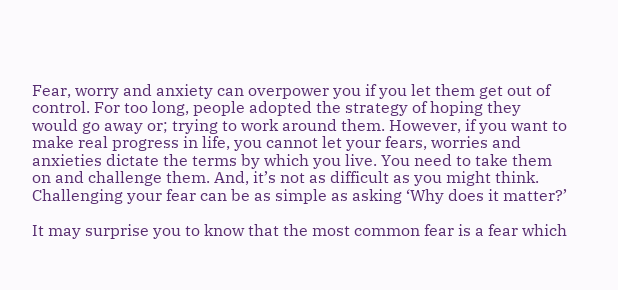Fear, worry and anxiety can overpower you if you let them get out of control. For too long, people adopted the strategy of hoping they would go away or; trying to work around them. However, if you want to make real progress in life, you cannot let your fears, worries and anxieties dictate the terms by which you live. You need to take them on and challenge them. And, it’s not as difficult as you might think. Challenging your fear can be as simple as asking ‘Why does it matter?’

It may surprise you to know that the most common fear is a fear which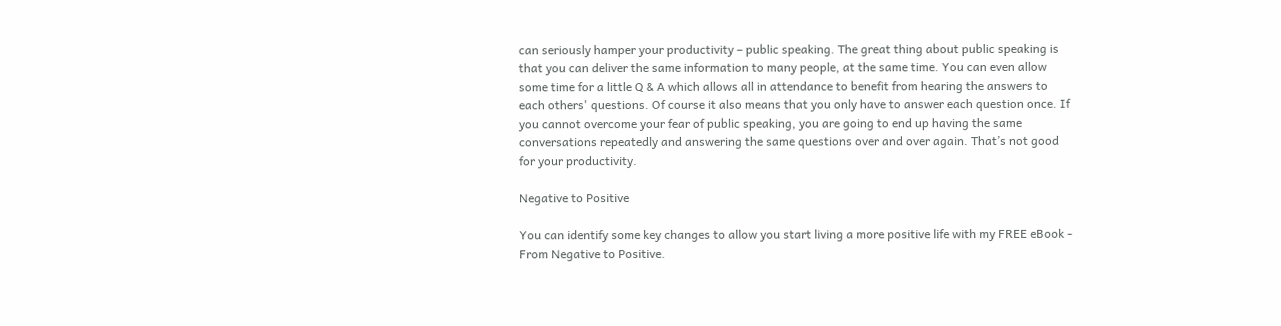can seriously hamper your productivity – public speaking. The great thing about public speaking is that you can deliver the same information to many people, at the same time. You can even allow some time for a little Q & A which allows all in attendance to benefit from hearing the answers to each others' questions. Of course it also means that you only have to answer each question once. If you cannot overcome your fear of public speaking, you are going to end up having the same conversations repeatedly and answering the same questions over and over again. That’s not good for your productivity.

Negative to Positive

You can identify some key changes to allow you start living a more positive life with my FREE eBook - From Negative to Positive.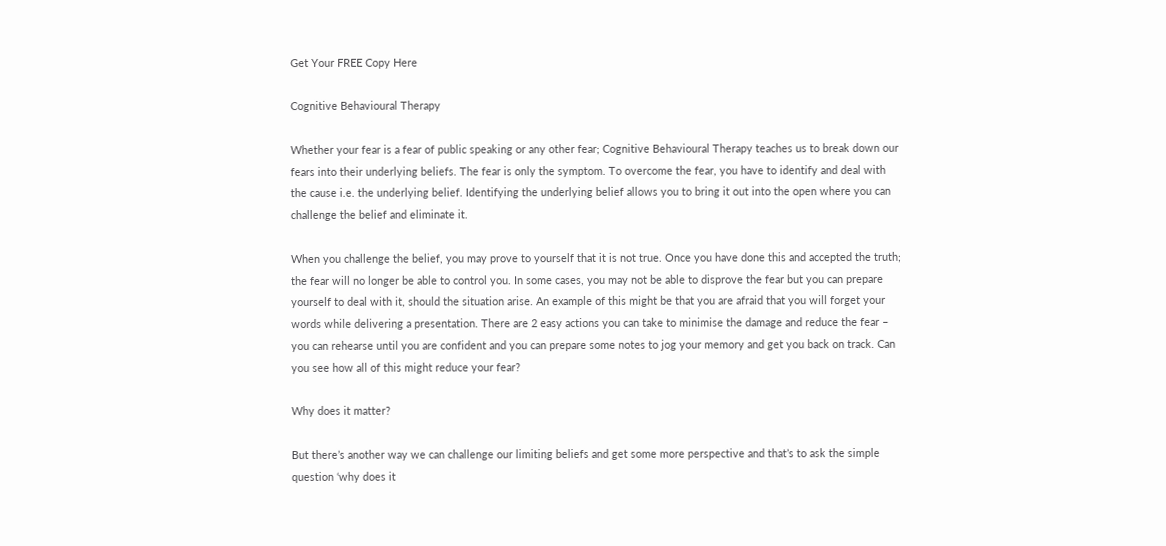Get Your FREE Copy Here

Cognitive Behavioural Therapy

Whether your fear is a fear of public speaking or any other fear; Cognitive Behavioural Therapy teaches us to break down our fears into their underlying beliefs. The fear is only the symptom. To overcome the fear, you have to identify and deal with the cause i.e. the underlying belief. Identifying the underlying belief allows you to bring it out into the open where you can challenge the belief and eliminate it.

When you challenge the belief, you may prove to yourself that it is not true. Once you have done this and accepted the truth; the fear will no longer be able to control you. In some cases, you may not be able to disprove the fear but you can prepare yourself to deal with it, should the situation arise. An example of this might be that you are afraid that you will forget your words while delivering a presentation. There are 2 easy actions you can take to minimise the damage and reduce the fear – you can rehearse until you are confident and you can prepare some notes to jog your memory and get you back on track. Can you see how all of this might reduce your fear?

Why does it matter?

But there’s another way we can challenge our limiting beliefs and get some more perspective and that’s to ask the simple question ‘why does it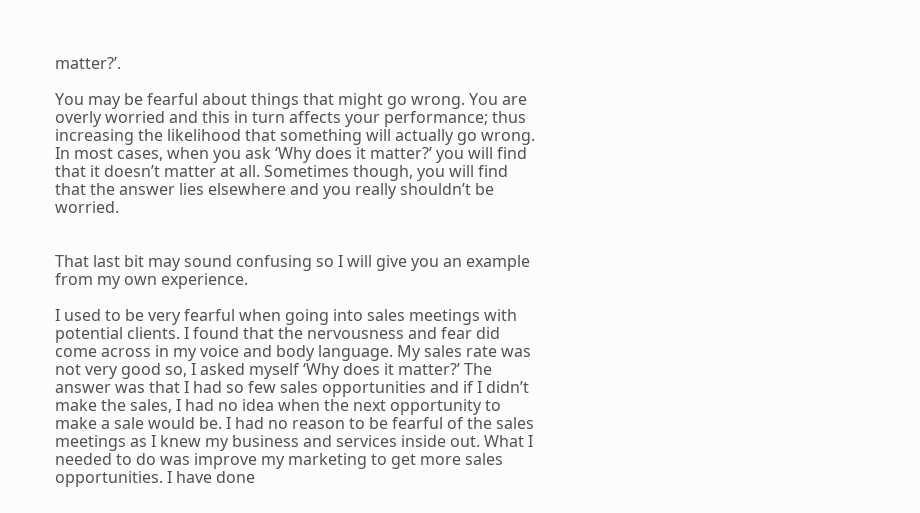matter?’.

You may be fearful about things that might go wrong. You are overly worried and this in turn affects your performance; thus increasing the likelihood that something will actually go wrong. In most cases, when you ask ‘Why does it matter?’ you will find that it doesn’t matter at all. Sometimes though, you will find that the answer lies elsewhere and you really shouldn’t be worried.


That last bit may sound confusing so I will give you an example from my own experience.

I used to be very fearful when going into sales meetings with potential clients. I found that the nervousness and fear did come across in my voice and body language. My sales rate was not very good so, I asked myself ‘Why does it matter?’ The answer was that I had so few sales opportunities and if I didn’t make the sales, I had no idea when the next opportunity to make a sale would be. I had no reason to be fearful of the sales meetings as I knew my business and services inside out. What I needed to do was improve my marketing to get more sales opportunities. I have done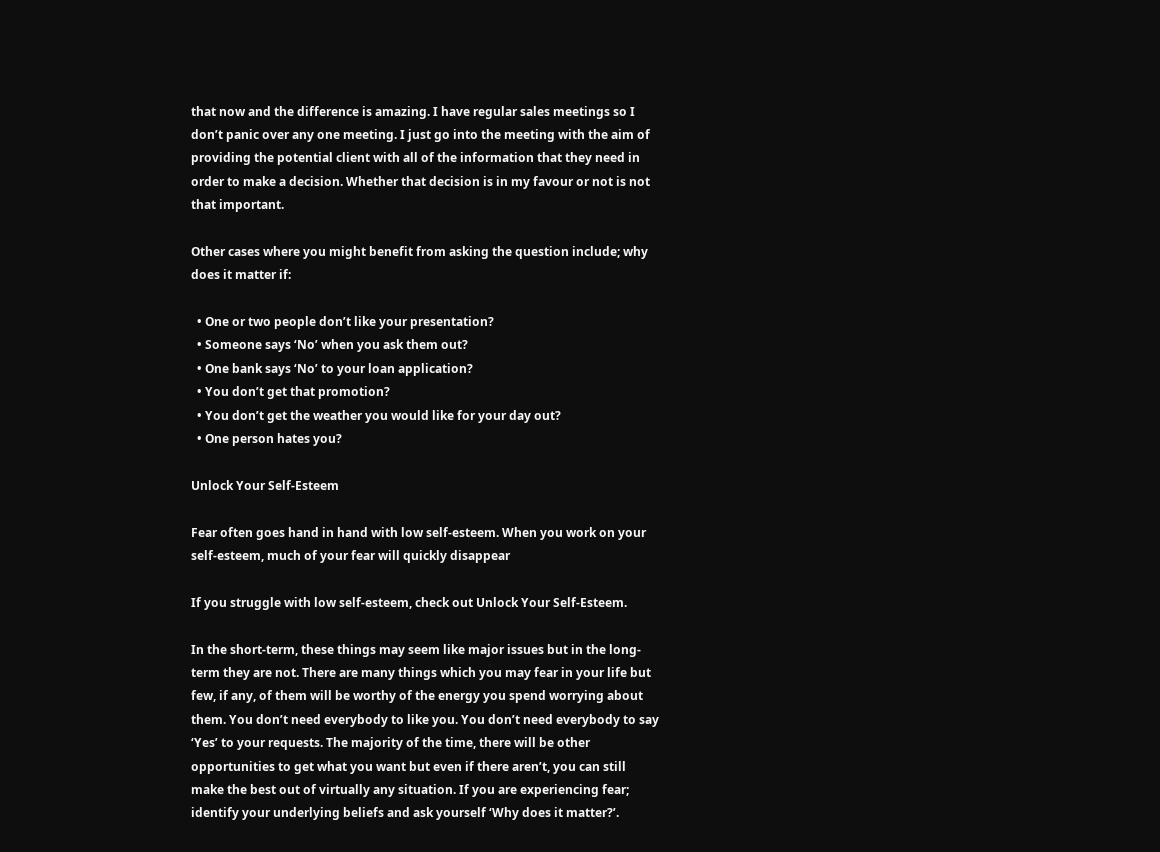that now and the difference is amazing. I have regular sales meetings so I don’t panic over any one meeting. I just go into the meeting with the aim of providing the potential client with all of the information that they need in order to make a decision. Whether that decision is in my favour or not is not that important.

Other cases where you might benefit from asking the question include; why does it matter if:

  • One or two people don’t like your presentation?
  • Someone says ‘No’ when you ask them out?
  • One bank says ‘No’ to your loan application?
  • You don’t get that promotion?
  • You don’t get the weather you would like for your day out?
  • One person hates you?

Unlock Your Self-Esteem

Fear often goes hand in hand with low self-esteem. When you work on your self-esteem, much of your fear will quickly disappear

If you struggle with low self-esteem, check out Unlock Your Self-Esteem.

In the short-term, these things may seem like major issues but in the long-term they are not. There are many things which you may fear in your life but few, if any, of them will be worthy of the energy you spend worrying about them. You don’t need everybody to like you. You don’t need everybody to say ‘Yes’ to your requests. The majority of the time, there will be other opportunities to get what you want but even if there aren’t, you can still make the best out of virtually any situation. If you are experiencing fear; identify your underlying beliefs and ask yourself ‘Why does it matter?’.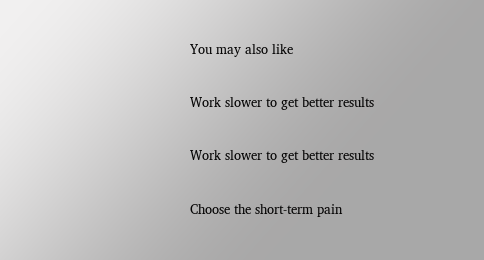You may also like

Work slower to get better results

Work slower to get better results

Choose the short-term pain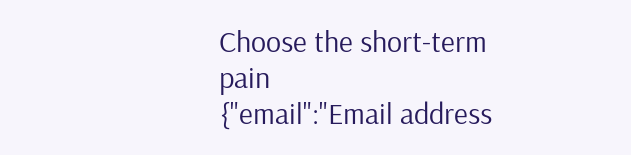Choose the short-term pain
{"email":"Email address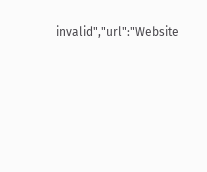invalid","url":"Website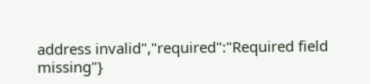address invalid","required":"Required field missing"}